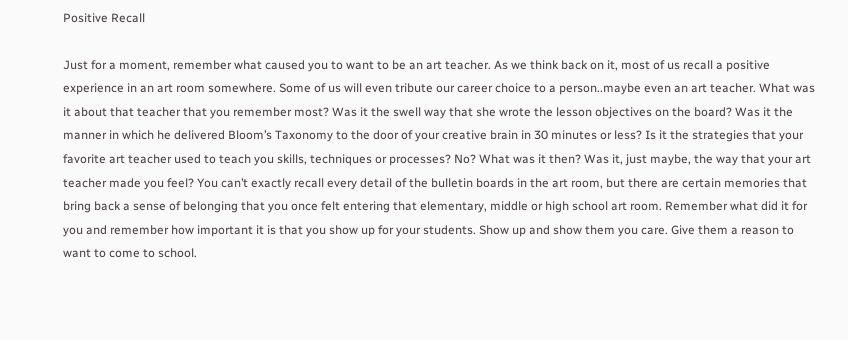Positive Recall

Just for a moment, remember what caused you to want to be an art teacher. As we think back on it, most of us recall a positive experience in an art room somewhere. Some of us will even tribute our career choice to a person..maybe even an art teacher. What was it about that teacher that you remember most? Was it the swell way that she wrote the lesson objectives on the board? Was it the manner in which he delivered Bloom’s Taxonomy to the door of your creative brain in 30 minutes or less? Is it the strategies that your favorite art teacher used to teach you skills, techniques or processes? No? What was it then? Was it, just maybe, the way that your art teacher made you feel? You can’t exactly recall every detail of the bulletin boards in the art room, but there are certain memories that bring back a sense of belonging that you once felt entering that elementary, middle or high school art room. Remember what did it for you and remember how important it is that you show up for your students. Show up and show them you care. Give them a reason to want to come to school.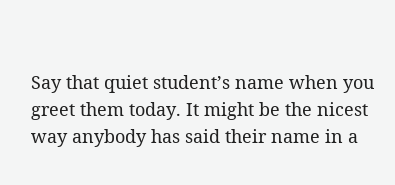Say that quiet student’s name when you greet them today. It might be the nicest way anybody has said their name in a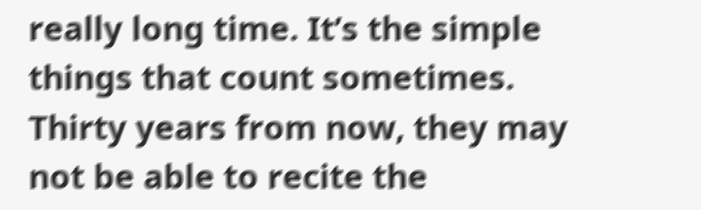really long time. It’s the simple things that count sometimes. Thirty years from now, they may not be able to recite the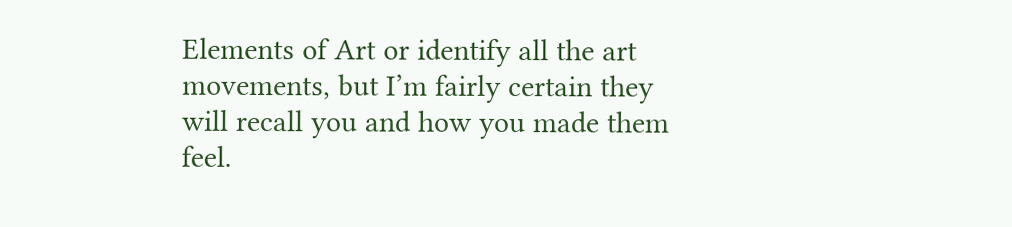Elements of Art or identify all the art movements, but I’m fairly certain they will recall you and how you made them feel.